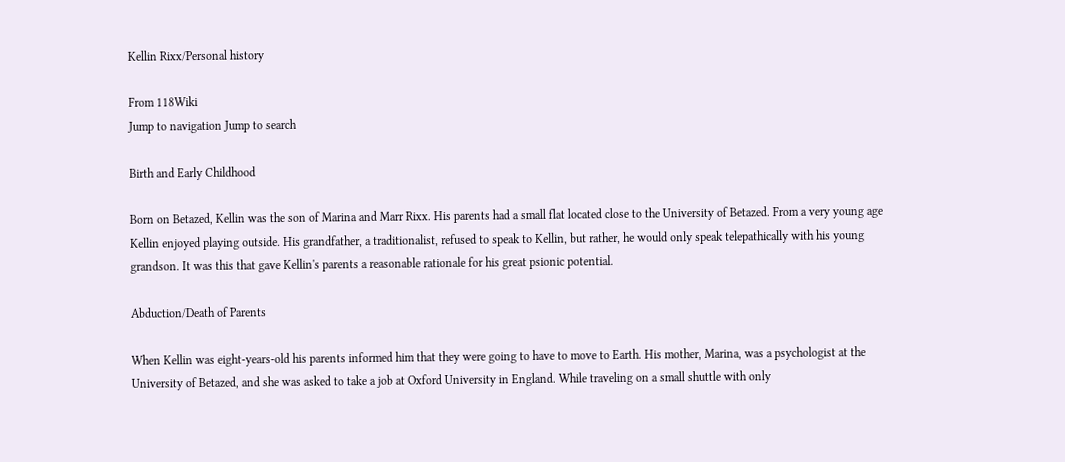Kellin Rixx/Personal history

From 118Wiki
Jump to navigation Jump to search

Birth and Early Childhood

Born on Betazed, Kellin was the son of Marina and Marr Rixx. His parents had a small flat located close to the University of Betazed. From a very young age Kellin enjoyed playing outside. His grandfather, a traditionalist, refused to speak to Kellin, but rather, he would only speak telepathically with his young grandson. It was this that gave Kellin's parents a reasonable rationale for his great psionic potential.

Abduction/Death of Parents

When Kellin was eight-years-old his parents informed him that they were going to have to move to Earth. His mother, Marina, was a psychologist at the University of Betazed, and she was asked to take a job at Oxford University in England. While traveling on a small shuttle with only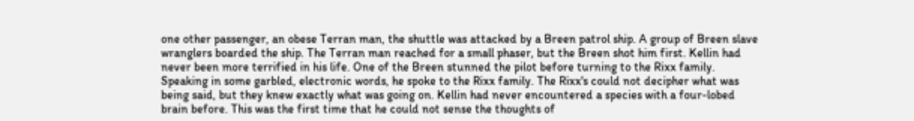one other passenger, an obese Terran man, the shuttle was attacked by a Breen patrol ship. A group of Breen slave wranglers boarded the ship. The Terran man reached for a small phaser, but the Breen shot him first. Kellin had never been more terrified in his life. One of the Breen stunned the pilot before turning to the Rixx family. Speaking in some garbled, electronic words, he spoke to the Rixx family. The Rixx's could not decipher what was being said, but they knew exactly what was going on. Kellin had never encountered a species with a four-lobed brain before. This was the first time that he could not sense the thoughts of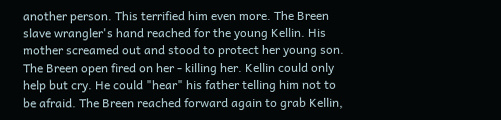another person. This terrified him even more. The Breen slave wrangler's hand reached for the young Kellin. His mother screamed out and stood to protect her young son. The Breen open fired on her - killing her. Kellin could only help but cry. He could "hear" his father telling him not to be afraid. The Breen reached forward again to grab Kellin,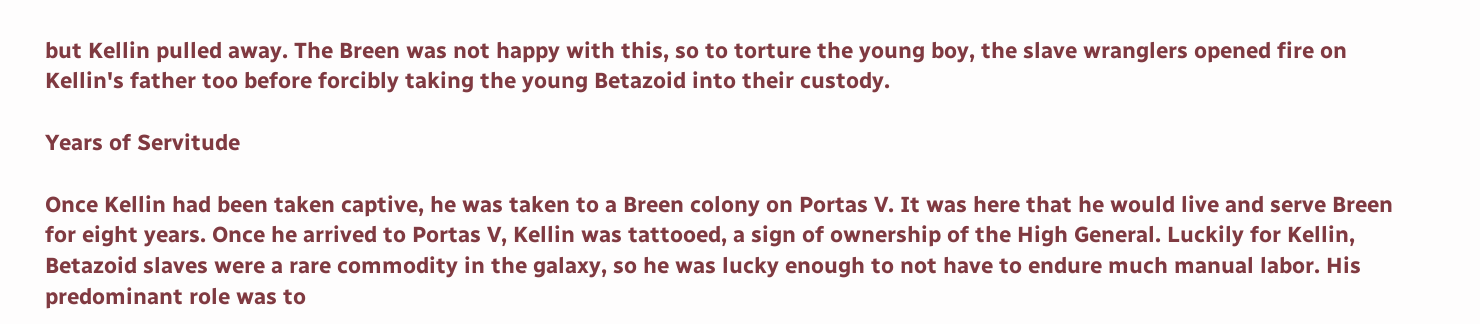but Kellin pulled away. The Breen was not happy with this, so to torture the young boy, the slave wranglers opened fire on Kellin's father too before forcibly taking the young Betazoid into their custody.

Years of Servitude

Once Kellin had been taken captive, he was taken to a Breen colony on Portas V. It was here that he would live and serve Breen for eight years. Once he arrived to Portas V, Kellin was tattooed, a sign of ownership of the High General. Luckily for Kellin, Betazoid slaves were a rare commodity in the galaxy, so he was lucky enough to not have to endure much manual labor. His predominant role was to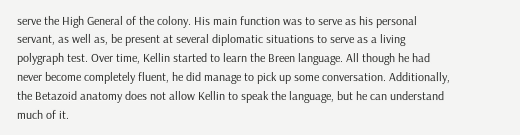serve the High General of the colony. His main function was to serve as his personal servant, as well as, be present at several diplomatic situations to serve as a living polygraph test. Over time, Kellin started to learn the Breen language. All though he had never become completely fluent, he did manage to pick up some conversation. Additionally, the Betazoid anatomy does not allow Kellin to speak the language, but he can understand much of it.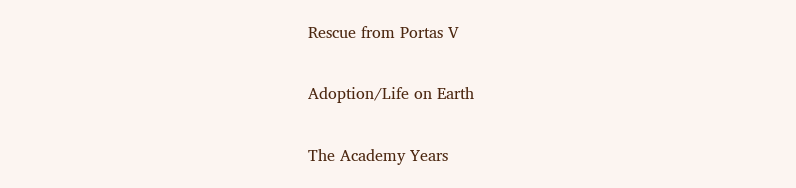Rescue from Portas V

Adoption/Life on Earth

The Academy Years